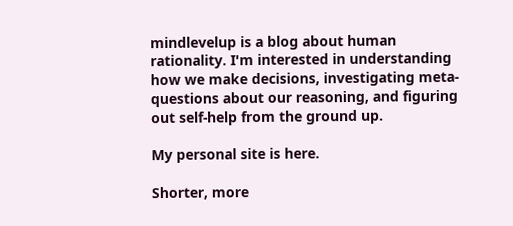mindlevelup is a blog about human rationality. I'm interested in understanding how we make decisions, investigating meta-questions about our reasoning, and figuring out self-help from the ground up.

My personal site is here.

Shorter, more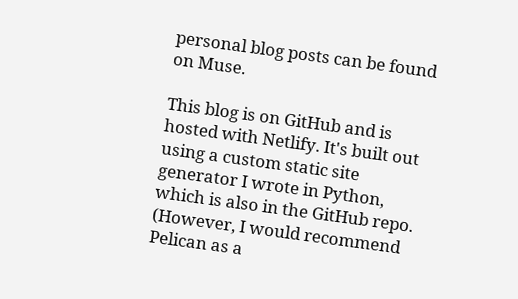personal blog posts can be found on Muse.

This blog is on GitHub and is hosted with Netlify. It's built out using a custom static site generator I wrote in Python, which is also in the GitHub repo. (However, I would recommend Pelican as a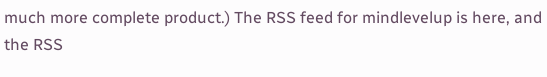much more complete product.) The RSS feed for mindlevelup is here, and the RSS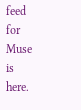feed for Muse is here.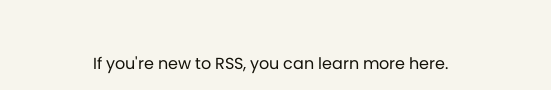If you're new to RSS, you can learn more here.